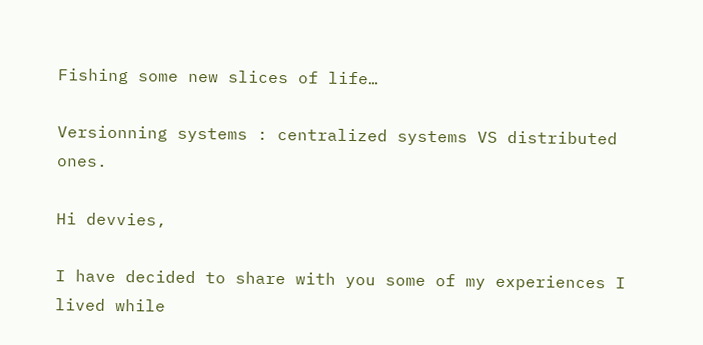Fishing some new slices of life…

Versionning systems : centralized systems VS distributed ones.

Hi devvies,

I have decided to share with you some of my experiences I lived while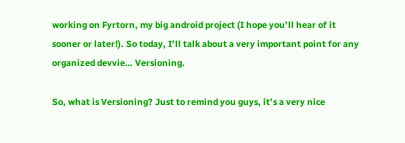working on Fyrtorn, my big android project (I hope you’ll hear of it sooner or later!). So today, I’ll talk about a very important point for any organized devvie… Versioning.

So, what is Versioning? Just to remind you guys, it’s a very nice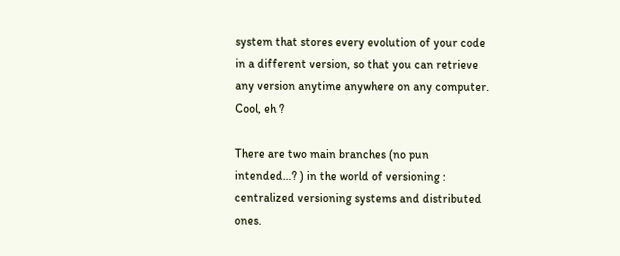system that stores every evolution of your code in a different version, so that you can retrieve any version anytime anywhere on any computer. Cool, eh ?

There are two main branches (no pun intended…? ) in the world of versioning : centralized versioning systems and distributed ones.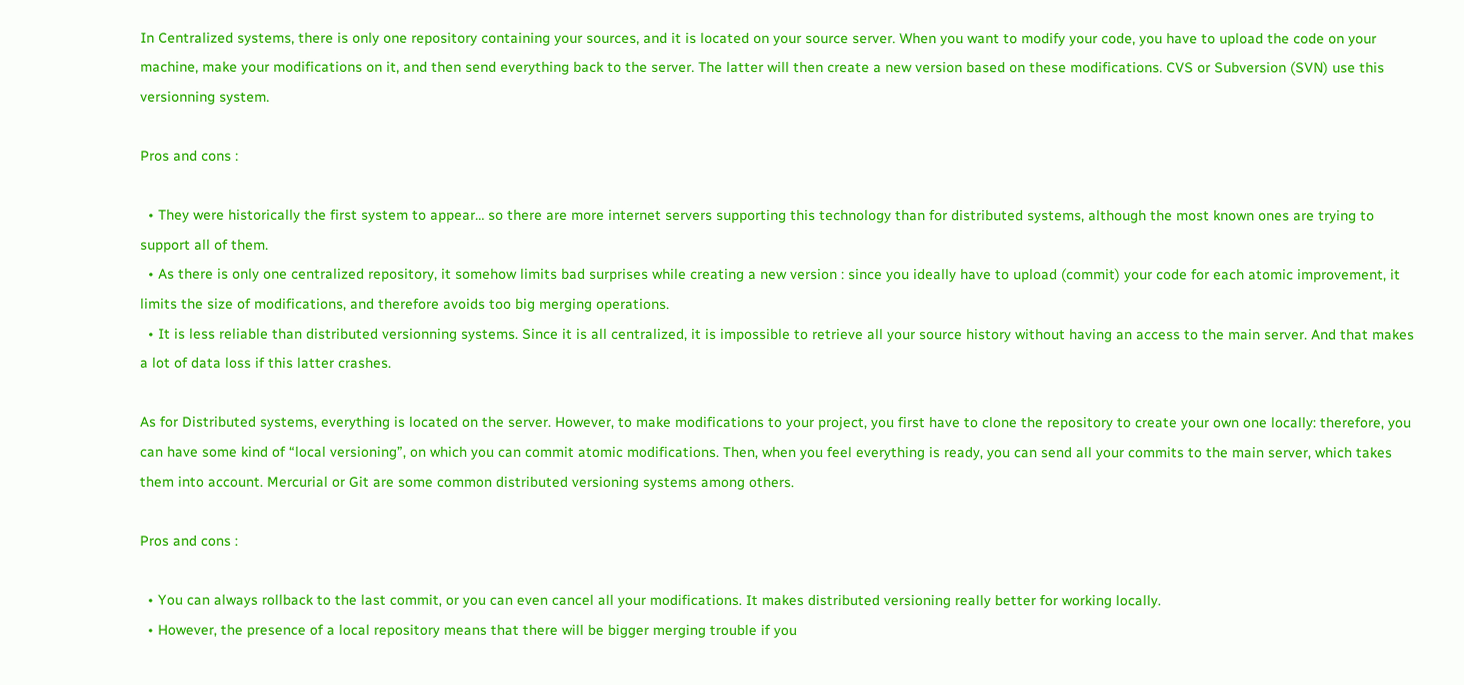In Centralized systems, there is only one repository containing your sources, and it is located on your source server. When you want to modify your code, you have to upload the code on your machine, make your modifications on it, and then send everything back to the server. The latter will then create a new version based on these modifications. CVS or Subversion (SVN) use this versionning system.

Pros and cons :

  • They were historically the first system to appear… so there are more internet servers supporting this technology than for distributed systems, although the most known ones are trying to support all of them.
  • As there is only one centralized repository, it somehow limits bad surprises while creating a new version : since you ideally have to upload (commit) your code for each atomic improvement, it limits the size of modifications, and therefore avoids too big merging operations.
  • It is less reliable than distributed versionning systems. Since it is all centralized, it is impossible to retrieve all your source history without having an access to the main server. And that makes a lot of data loss if this latter crashes.

As for Distributed systems, everything is located on the server. However, to make modifications to your project, you first have to clone the repository to create your own one locally: therefore, you can have some kind of “local versioning”, on which you can commit atomic modifications. Then, when you feel everything is ready, you can send all your commits to the main server, which takes them into account. Mercurial or Git are some common distributed versioning systems among others.

Pros and cons :

  • You can always rollback to the last commit, or you can even cancel all your modifications. It makes distributed versioning really better for working locally.
  • However, the presence of a local repository means that there will be bigger merging trouble if you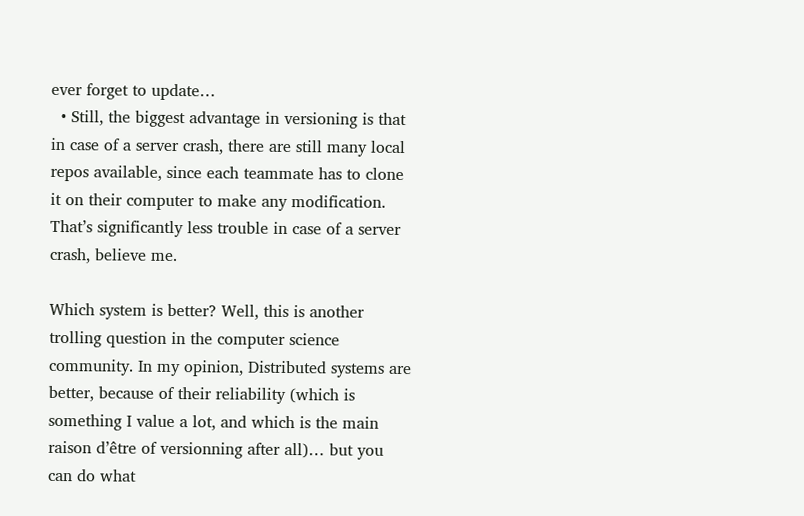ever forget to update…
  • Still, the biggest advantage in versioning is that in case of a server crash, there are still many local repos available, since each teammate has to clone it on their computer to make any modification. That’s significantly less trouble in case of a server crash, believe me.

Which system is better? Well, this is another trolling question in the computer science community. In my opinion, Distributed systems are better, because of their reliability (which is something I value a lot, and which is the main raison d’être of versionning after all)… but you can do what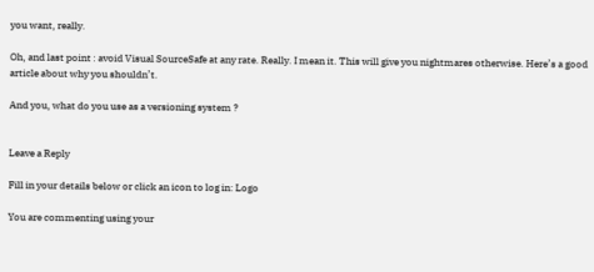you want, really.

Oh, and last point : avoid Visual SourceSafe at any rate. Really. I mean it. This will give you nightmares otherwise. Here’s a good article about why you shouldn’t.

And you, what do you use as a versioning system ?


Leave a Reply

Fill in your details below or click an icon to log in: Logo

You are commenting using your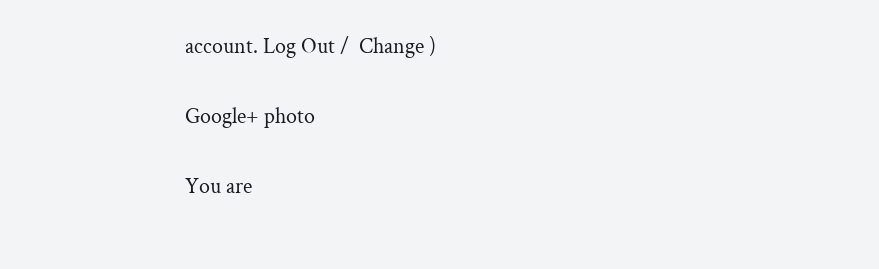account. Log Out /  Change )

Google+ photo

You are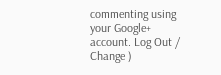commenting using your Google+ account. Log Out /  Change )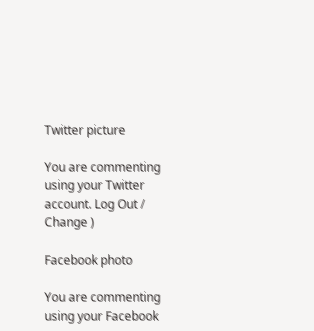Twitter picture

You are commenting using your Twitter account. Log Out /  Change )

Facebook photo

You are commenting using your Facebook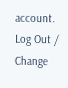account. Log Out /  Change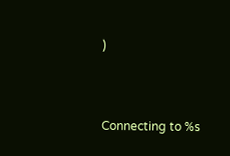)


Connecting to %s